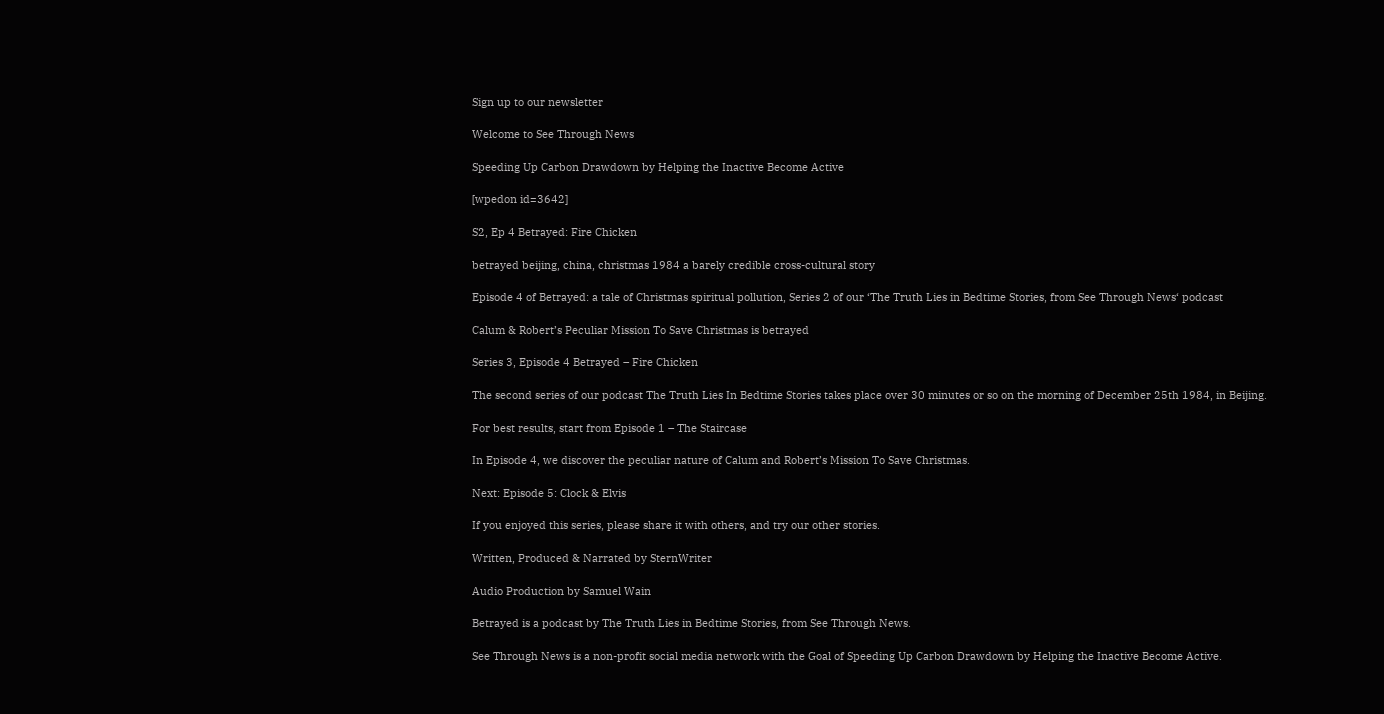Sign up to our newsletter

Welcome to See Through News

Speeding Up Carbon Drawdown by Helping the Inactive Become Active

[wpedon id=3642]

S2, Ep 4 Betrayed: Fire Chicken

betrayed beijing, china, christmas 1984 a barely credible cross-cultural story

Episode 4 of Betrayed: a tale of Christmas spiritual pollution, Series 2 of our ‘The Truth Lies in Bedtime Stories, from See Through News‘ podcast

Calum & Robert’s Peculiar Mission To Save Christmas is betrayed

Series 3, Episode 4 Betrayed – Fire Chicken

The second series of our podcast The Truth Lies In Bedtime Stories takes place over 30 minutes or so on the morning of December 25th 1984, in Beijing.

For best results, start from Episode 1 – The Staircase

In Episode 4, we discover the peculiar nature of Calum and Robert’s Mission To Save Christmas.

Next: Episode 5: Clock & Elvis

If you enjoyed this series, please share it with others, and try our other stories.

Written, Produced & Narrated by SternWriter

Audio Production by Samuel Wain

Betrayed is a podcast by The Truth Lies in Bedtime Stories, from See Through News.

See Through News is a non-profit social media network with the Goal of Speeding Up Carbon Drawdown by Helping the Inactive Become Active.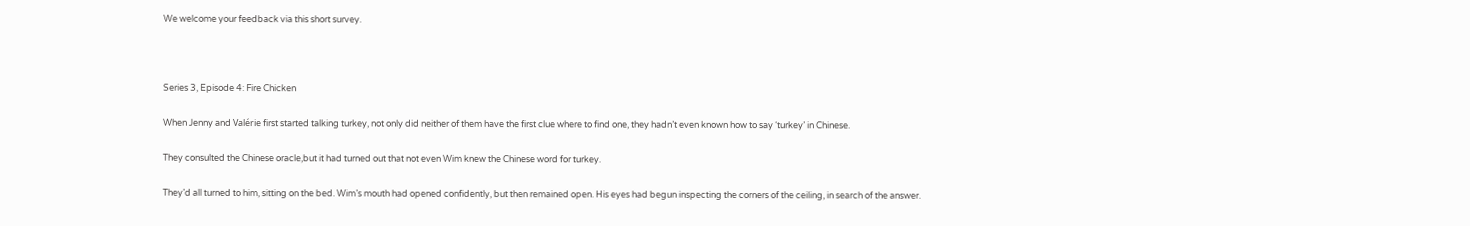We welcome your feedback via this short survey.



Series 3, Episode 4: Fire Chicken

When Jenny and Valérie first started talking turkey, not only did neither of them have the first clue where to find one, they hadn’t even known how to say ‘turkey’ in Chinese.

They consulted the Chinese oracle,but it had turned out that not even Wim knew the Chinese word for turkey.

They’d all turned to him, sitting on the bed. Wim’s mouth had opened confidently, but then remained open. His eyes had begun inspecting the corners of the ceiling, in search of the answer.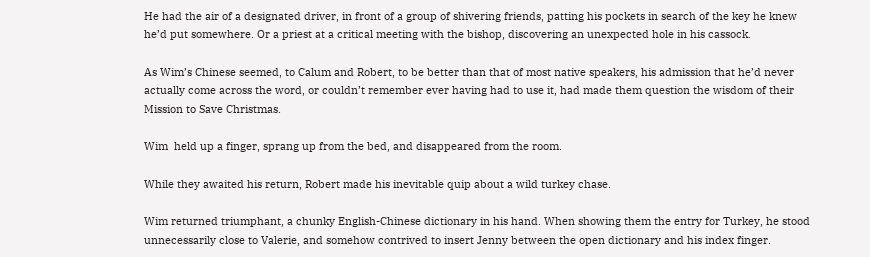He had the air of a designated driver, in front of a group of shivering friends, patting his pockets in search of the key he knew he’d put somewhere. Or a priest at a critical meeting with the bishop, discovering an unexpected hole in his cassock.

As Wim’s Chinese seemed, to Calum and Robert, to be better than that of most native speakers, his admission that he’d never actually come across the word, or couldn’t remember ever having had to use it, had made them question the wisdom of their Mission to Save Christmas.

Wim  held up a finger, sprang up from the bed, and disappeared from the room.

While they awaited his return, Robert made his inevitable quip about a wild turkey chase.

Wim returned triumphant, a chunky English-Chinese dictionary in his hand. When showing them the entry for Turkey, he stood unnecessarily close to Valerie, and somehow contrived to insert Jenny between the open dictionary and his index finger.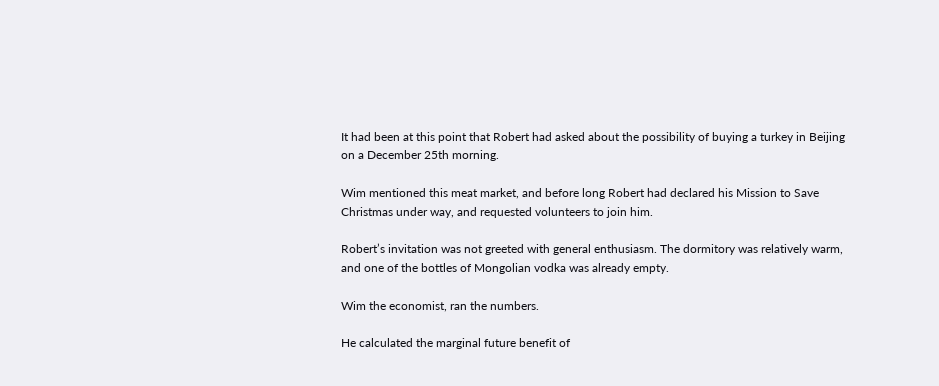It had been at this point that Robert had asked about the possibility of buying a turkey in Beijing on a December 25th morning.

Wim mentioned this meat market, and before long Robert had declared his Mission to Save Christmas under way, and requested volunteers to join him.

Robert’s invitation was not greeted with general enthusiasm. The dormitory was relatively warm, and one of the bottles of Mongolian vodka was already empty.

Wim the economist, ran the numbers.

He calculated the marginal future benefit of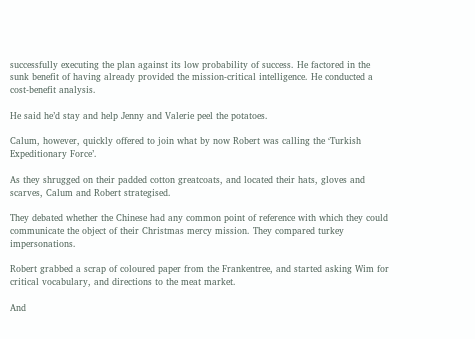successfully executing the plan against its low probability of success. He factored in the sunk benefit of having already provided the mission-critical intelligence. He conducted a cost-benefit analysis.

He said he’d stay and help Jenny and Valerie peel the potatoes.

Calum, however, quickly offered to join what by now Robert was calling the ‘Turkish Expeditionary Force’.

As they shrugged on their padded cotton greatcoats, and located their hats, gloves and scarves, Calum and Robert strategised.

They debated whether the Chinese had any common point of reference with which they could communicate the object of their Christmas mercy mission. They compared turkey impersonations.

Robert grabbed a scrap of coloured paper from the Frankentree, and started asking Wim for critical vocabulary, and directions to the meat market.

And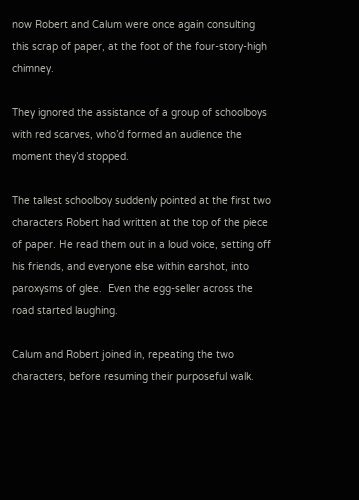now Robert and Calum were once again consulting this scrap of paper, at the foot of the four-story-high chimney.

They ignored the assistance of a group of schoolboys with red scarves, who’d formed an audience the moment they’d stopped.

The tallest schoolboy suddenly pointed at the first two characters Robert had written at the top of the piece of paper. He read them out in a loud voice, setting off his friends, and everyone else within earshot, into paroxysms of glee.  Even the egg-seller across the road started laughing.

Calum and Robert joined in, repeating the two characters, before resuming their purposeful walk.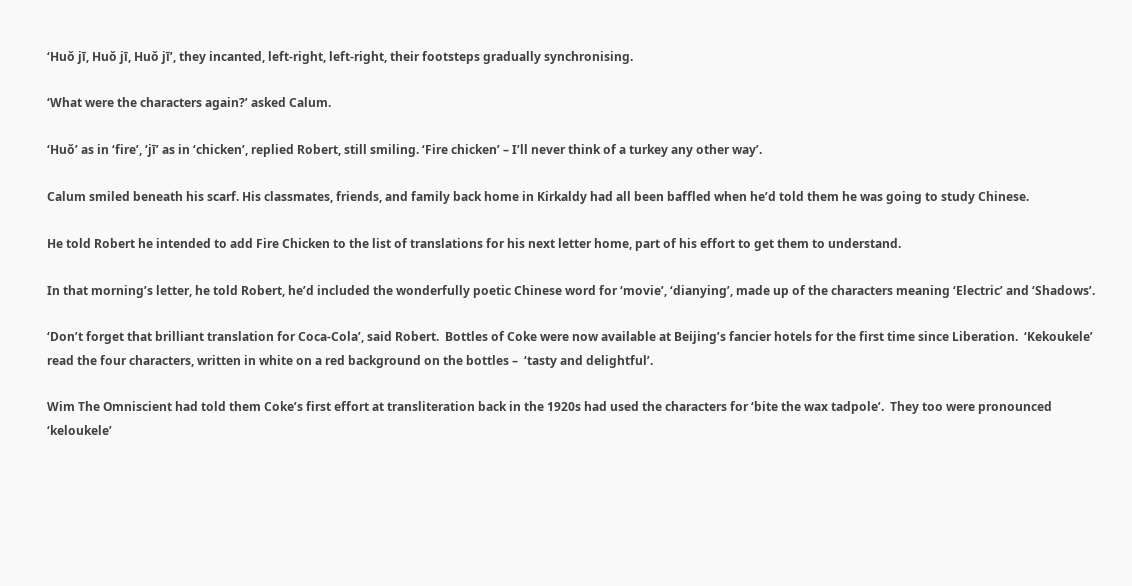‘Huǒ jī, Huǒ jī, Huǒ jī’, they incanted, left-right, left-right, their footsteps gradually synchronising.

‘What were the characters again?’ asked Calum.

‘Huǒ’ as in ‘fire’, ‘jī’ as in ‘chicken’, replied Robert, still smiling. ‘Fire chicken’ – I’ll never think of a turkey any other way’.

Calum smiled beneath his scarf. His classmates, friends, and family back home in Kirkaldy had all been baffled when he’d told them he was going to study Chinese.

He told Robert he intended to add Fire Chicken to the list of translations for his next letter home, part of his effort to get them to understand.

In that morning’s letter, he told Robert, he’d included the wonderfully poetic Chinese word for ‘movie’, ‘dianying’, made up of the characters meaning ‘Electric’ and ‘Shadows’.

‘Don’t forget that brilliant translation for Coca-Cola’, said Robert.  Bottles of Coke were now available at Beijing’s fancier hotels for the first time since Liberation.  ‘Kekoukele’ read the four characters, written in white on a red background on the bottles –  ‘tasty and delightful’.

Wim The Omniscient had told them Coke’s first effort at transliteration back in the 1920s had used the characters for ‘bite the wax tadpole’.  They too were pronounced ‘keloukele’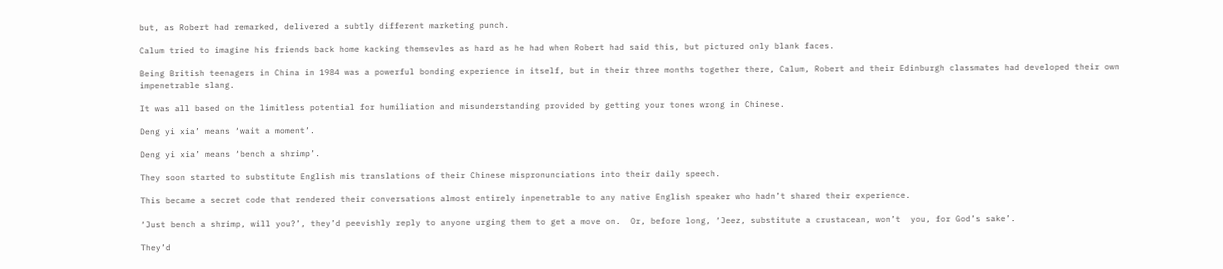but, as Robert had remarked, delivered a subtly different marketing punch.

Calum tried to imagine his friends back home kacking themsevles as hard as he had when Robert had said this, but pictured only blank faces.

Being British teenagers in China in 1984 was a powerful bonding experience in itself, but in their three months together there, Calum, Robert and their Edinburgh classmates had developed their own impenetrable slang.

It was all based on the limitless potential for humiliation and misunderstanding provided by getting your tones wrong in Chinese.

Deng yi xia’ means ‘wait a moment’.

Deng yi xia’ means ‘bench a shrimp’.

They soon started to substitute English mis translations of their Chinese mispronunciations into their daily speech.

This became a secret code that rendered their conversations almost entirely inpenetrable to any native English speaker who hadn’t shared their experience.

‘Just bench a shrimp, will you?’, they’d peevishly reply to anyone urging them to get a move on.  Or, before long, ‘Jeez, substitute a crustacean, won’t  you, for God’s sake’.

They’d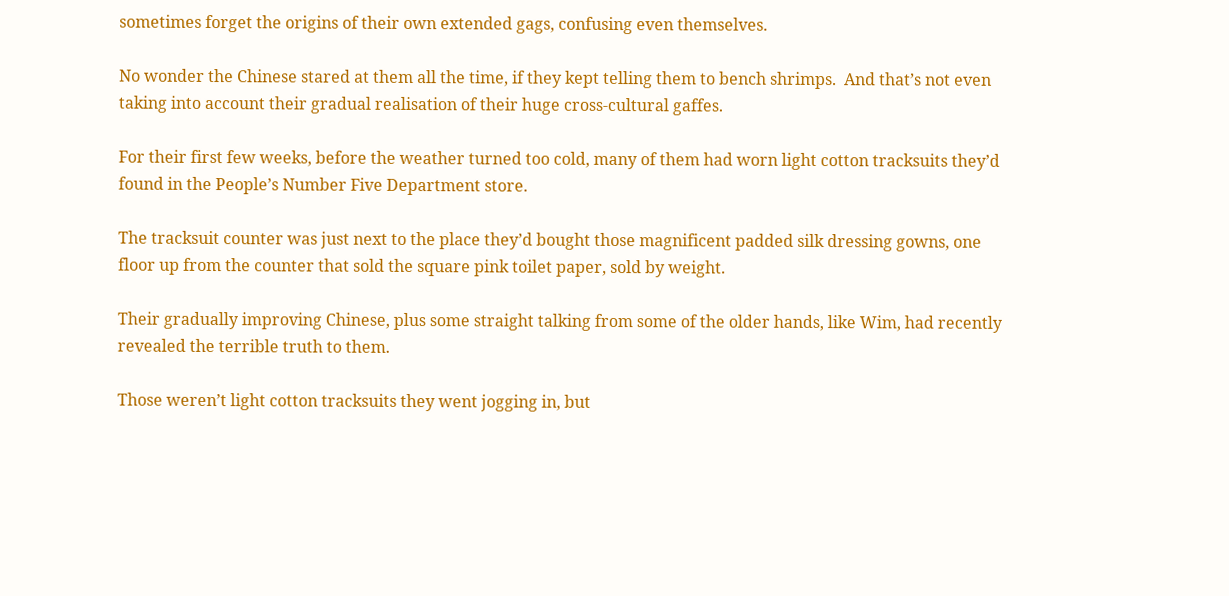sometimes forget the origins of their own extended gags, confusing even themselves.

No wonder the Chinese stared at them all the time, if they kept telling them to bench shrimps.  And that’s not even taking into account their gradual realisation of their huge cross-cultural gaffes.

For their first few weeks, before the weather turned too cold, many of them had worn light cotton tracksuits they’d found in the People’s Number Five Department store.

The tracksuit counter was just next to the place they’d bought those magnificent padded silk dressing gowns, one floor up from the counter that sold the square pink toilet paper, sold by weight.

Their gradually improving Chinese, plus some straight talking from some of the older hands, like Wim, had recently revealed the terrible truth to them.

Those weren’t light cotton tracksuits they went jogging in, but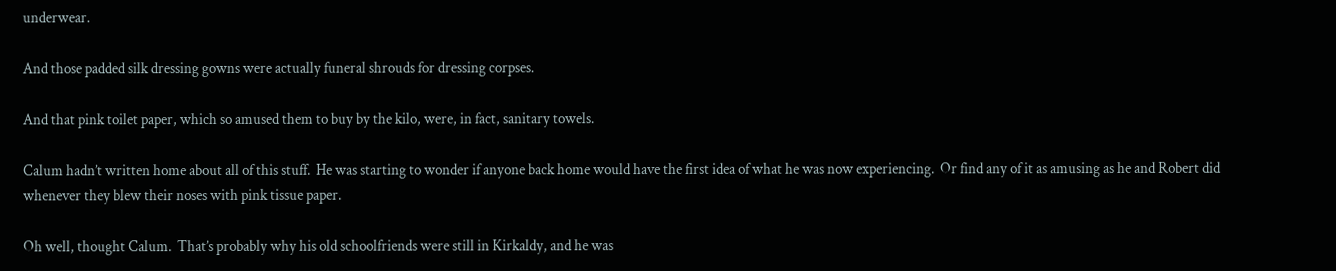underwear.

And those padded silk dressing gowns were actually funeral shrouds for dressing corpses.

And that pink toilet paper, which so amused them to buy by the kilo, were, in fact, sanitary towels.

Calum hadn’t written home about all of this stuff.  He was starting to wonder if anyone back home would have the first idea of what he was now experiencing.  Or find any of it as amusing as he and Robert did whenever they blew their noses with pink tissue paper.

Oh well, thought Calum.  That’s probably why his old schoolfriends were still in Kirkaldy, and he was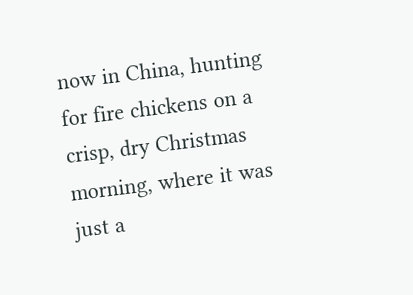now in China, hunting for fire chickens on a crisp, dry Christmas morning, where it was just a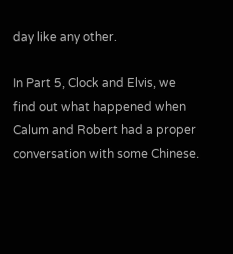day like any other.

In Part 5, Clock and Elvis, we find out what happened when Calum and Robert had a proper conversation with some Chinese.